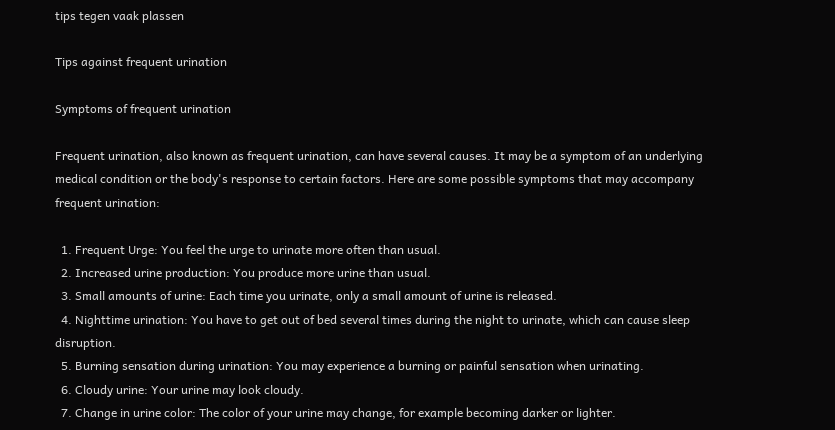tips tegen vaak plassen

Tips against frequent urination

Symptoms of frequent urination

Frequent urination, also known as frequent urination, can have several causes. It may be a symptom of an underlying medical condition or the body's response to certain factors. Here are some possible symptoms that may accompany frequent urination:

  1. Frequent Urge: You feel the urge to urinate more often than usual.
  2. Increased urine production: You produce more urine than usual.
  3. Small amounts of urine: Each time you urinate, only a small amount of urine is released.
  4. Nighttime urination: You have to get out of bed several times during the night to urinate, which can cause sleep disruption.
  5. Burning sensation during urination: You may experience a burning or painful sensation when urinating.
  6. Cloudy urine: Your urine may look cloudy.
  7. Change in urine color: The color of your urine may change, for example becoming darker or lighter.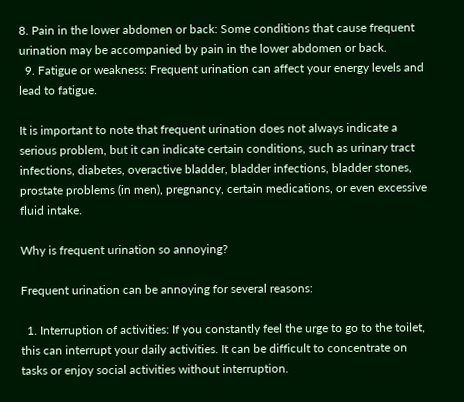8. Pain in the lower abdomen or back: Some conditions that cause frequent urination may be accompanied by pain in the lower abdomen or back.
  9. Fatigue or weakness: Frequent urination can affect your energy levels and lead to fatigue.

It is important to note that frequent urination does not always indicate a serious problem, but it can indicate certain conditions, such as urinary tract infections, diabetes, overactive bladder, bladder infections, bladder stones, prostate problems (in men), pregnancy, certain medications, or even excessive fluid intake.

Why is frequent urination so annoying?

Frequent urination can be annoying for several reasons:

  1. Interruption of activities: If you constantly feel the urge to go to the toilet, this can interrupt your daily activities. It can be difficult to concentrate on tasks or enjoy social activities without interruption.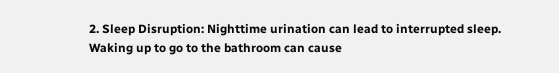2. Sleep Disruption: Nighttime urination can lead to interrupted sleep. Waking up to go to the bathroom can cause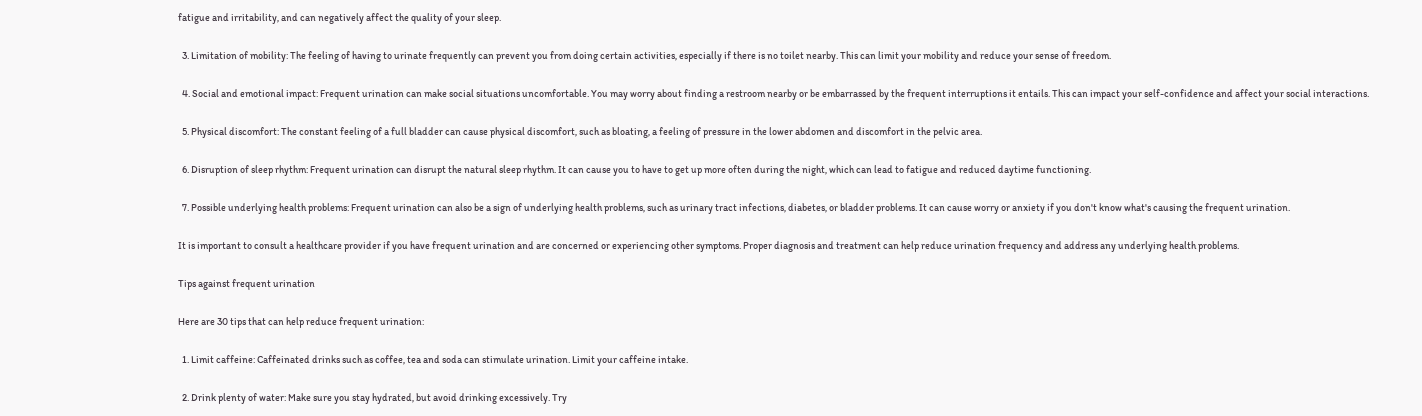fatigue and irritability, and can negatively affect the quality of your sleep.

  3. Limitation of mobility: The feeling of having to urinate frequently can prevent you from doing certain activities, especially if there is no toilet nearby. This can limit your mobility and reduce your sense of freedom.

  4. Social and emotional impact: Frequent urination can make social situations uncomfortable. You may worry about finding a restroom nearby or be embarrassed by the frequent interruptions it entails. This can impact your self-confidence and affect your social interactions.

  5. Physical discomfort: The constant feeling of a full bladder can cause physical discomfort, such as bloating, a feeling of pressure in the lower abdomen and discomfort in the pelvic area.

  6. Disruption of sleep rhythm: Frequent urination can disrupt the natural sleep rhythm. It can cause you to have to get up more often during the night, which can lead to fatigue and reduced daytime functioning.

  7. Possible underlying health problems: Frequent urination can also be a sign of underlying health problems, such as urinary tract infections, diabetes, or bladder problems. It can cause worry or anxiety if you don't know what's causing the frequent urination.

It is important to consult a healthcare provider if you have frequent urination and are concerned or experiencing other symptoms. Proper diagnosis and treatment can help reduce urination frequency and address any underlying health problems.

Tips against frequent urination

Here are 30 tips that can help reduce frequent urination:

  1. Limit caffeine: Caffeinated drinks such as coffee, tea and soda can stimulate urination. Limit your caffeine intake.

  2. Drink plenty of water: Make sure you stay hydrated, but avoid drinking excessively. Try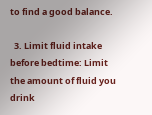to find a good balance.

  3. Limit fluid intake before bedtime: Limit the amount of fluid you drink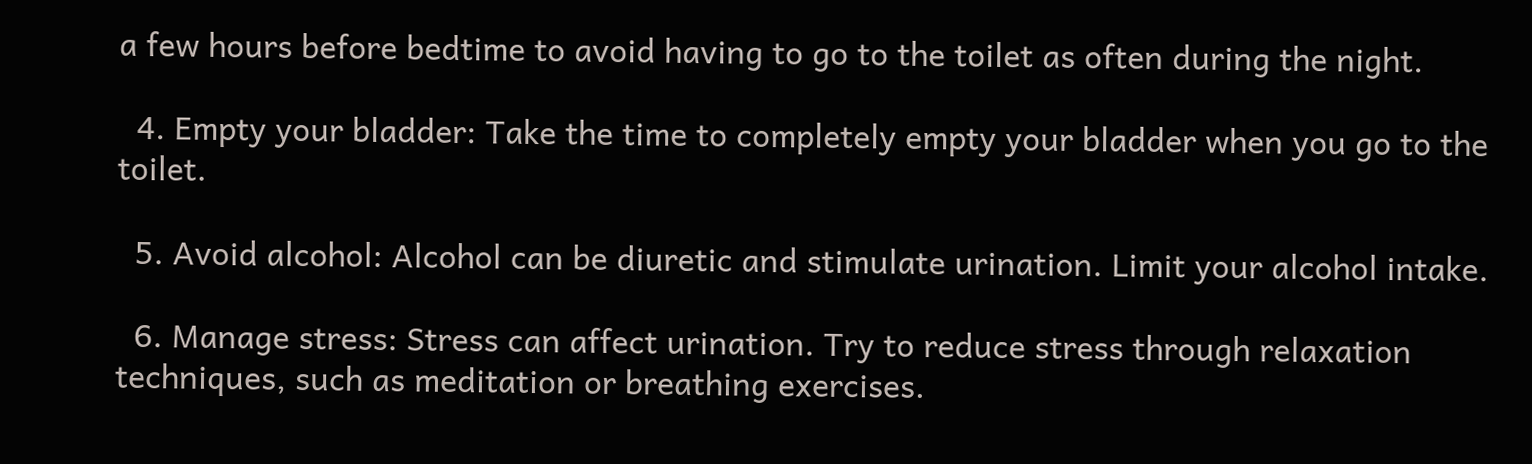a few hours before bedtime to avoid having to go to the toilet as often during the night.

  4. Empty your bladder: Take the time to completely empty your bladder when you go to the toilet.

  5. Avoid alcohol: Alcohol can be diuretic and stimulate urination. Limit your alcohol intake.

  6. Manage stress: Stress can affect urination. Try to reduce stress through relaxation techniques, such as meditation or breathing exercises.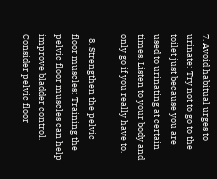7. Avoid habitual urges to urinate: Try not to go to the toilet just because you are used to urinating at certain times. Listen to your body and only go if you really have to.

  8. Strengthen the pelvic floor muscles: Training the pelvic floor muscles can help improve bladder control. Consider pelvic floor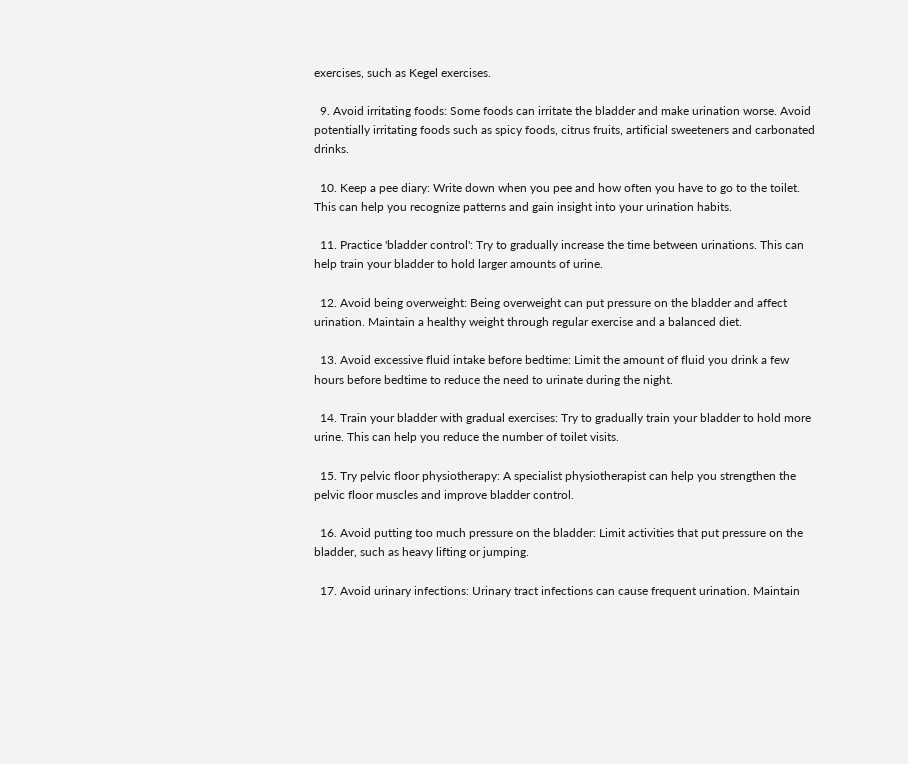exercises, such as Kegel exercises.

  9. Avoid irritating foods: Some foods can irritate the bladder and make urination worse. Avoid potentially irritating foods such as spicy foods, citrus fruits, artificial sweeteners and carbonated drinks.

  10. Keep a pee diary: Write down when you pee and how often you have to go to the toilet. This can help you recognize patterns and gain insight into your urination habits.

  11. Practice 'bladder control': Try to gradually increase the time between urinations. This can help train your bladder to hold larger amounts of urine.

  12. Avoid being overweight: Being overweight can put pressure on the bladder and affect urination. Maintain a healthy weight through regular exercise and a balanced diet.

  13. Avoid excessive fluid intake before bedtime: Limit the amount of fluid you drink a few hours before bedtime to reduce the need to urinate during the night.

  14. Train your bladder with gradual exercises: Try to gradually train your bladder to hold more urine. This can help you reduce the number of toilet visits.

  15. Try pelvic floor physiotherapy: A specialist physiotherapist can help you strengthen the pelvic floor muscles and improve bladder control.

  16. Avoid putting too much pressure on the bladder: Limit activities that put pressure on the bladder, such as heavy lifting or jumping.

  17. Avoid urinary infections: Urinary tract infections can cause frequent urination. Maintain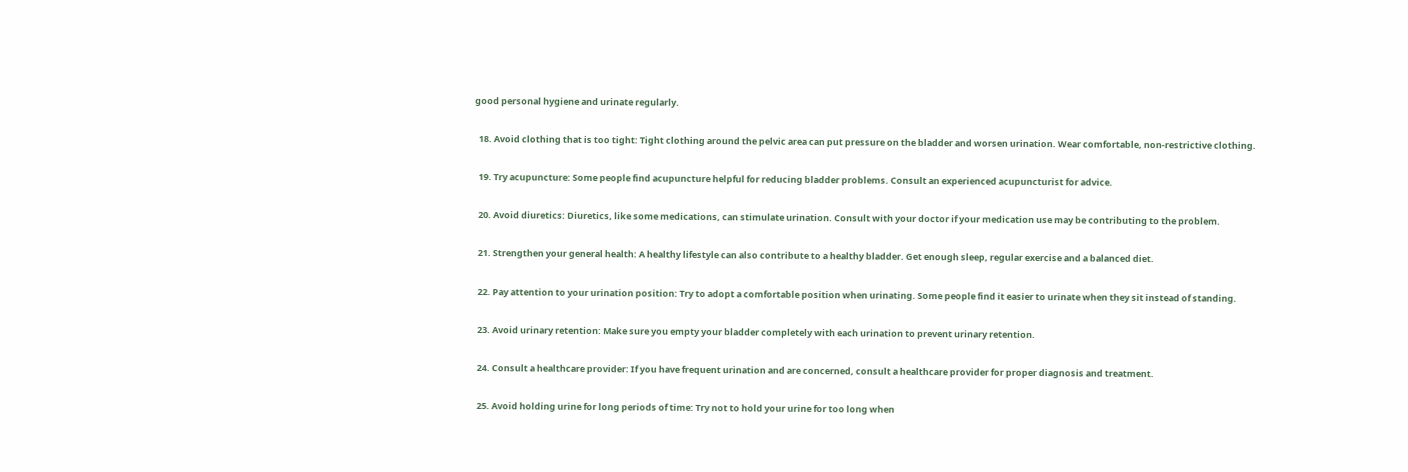good personal hygiene and urinate regularly.

  18. Avoid clothing that is too tight: Tight clothing around the pelvic area can put pressure on the bladder and worsen urination. Wear comfortable, non-restrictive clothing.

  19. Try acupuncture: Some people find acupuncture helpful for reducing bladder problems. Consult an experienced acupuncturist for advice.

  20. Avoid diuretics: Diuretics, like some medications, can stimulate urination. Consult with your doctor if your medication use may be contributing to the problem.

  21. Strengthen your general health: A healthy lifestyle can also contribute to a healthy bladder. Get enough sleep, regular exercise and a balanced diet.

  22. Pay attention to your urination position: Try to adopt a comfortable position when urinating. Some people find it easier to urinate when they sit instead of standing.

  23. Avoid urinary retention: Make sure you empty your bladder completely with each urination to prevent urinary retention.

  24. Consult a healthcare provider: If you have frequent urination and are concerned, consult a healthcare provider for proper diagnosis and treatment.

  25. Avoid holding urine for long periods of time: Try not to hold your urine for too long when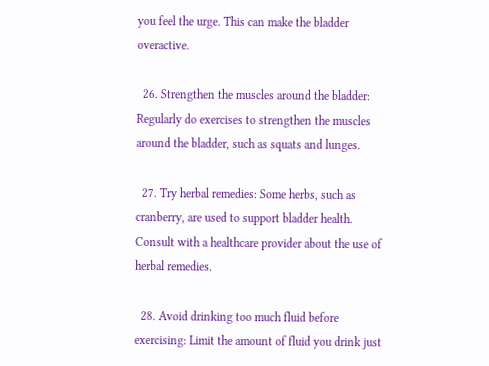you feel the urge. This can make the bladder overactive.

  26. Strengthen the muscles around the bladder: Regularly do exercises to strengthen the muscles around the bladder, such as squats and lunges.

  27. Try herbal remedies: Some herbs, such as cranberry, are used to support bladder health. Consult with a healthcare provider about the use of herbal remedies.

  28. Avoid drinking too much fluid before exercising: Limit the amount of fluid you drink just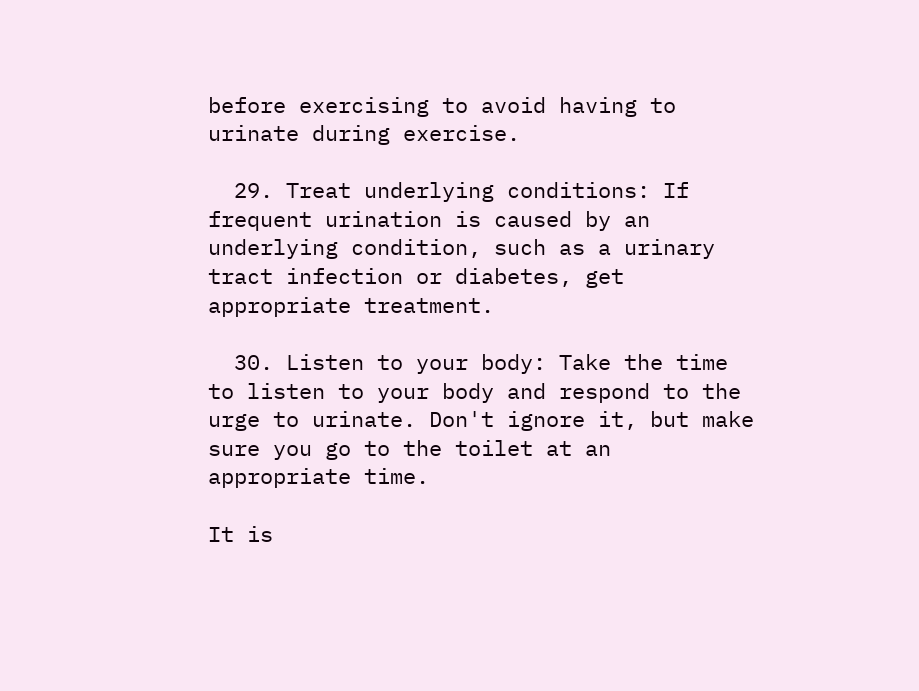before exercising to avoid having to urinate during exercise.

  29. Treat underlying conditions: If frequent urination is caused by an underlying condition, such as a urinary tract infection or diabetes, get appropriate treatment.

  30. Listen to your body: Take the time to listen to your body and respond to the urge to urinate. Don't ignore it, but make sure you go to the toilet at an appropriate time.

It is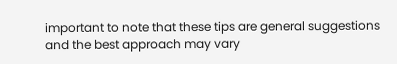important to note that these tips are general suggestions and the best approach may vary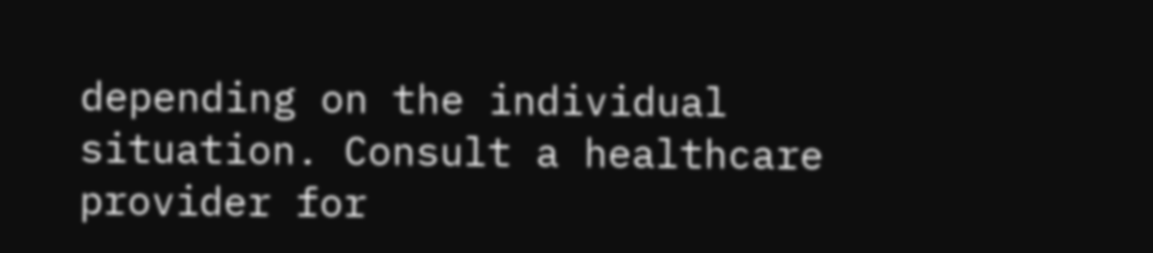depending on the individual situation. Consult a healthcare provider for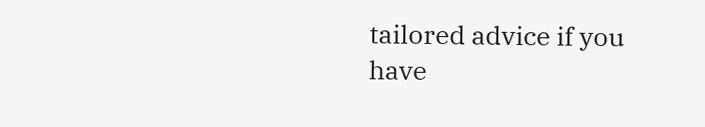tailored advice if you have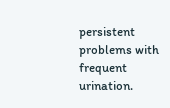persistent problems with frequent urination.